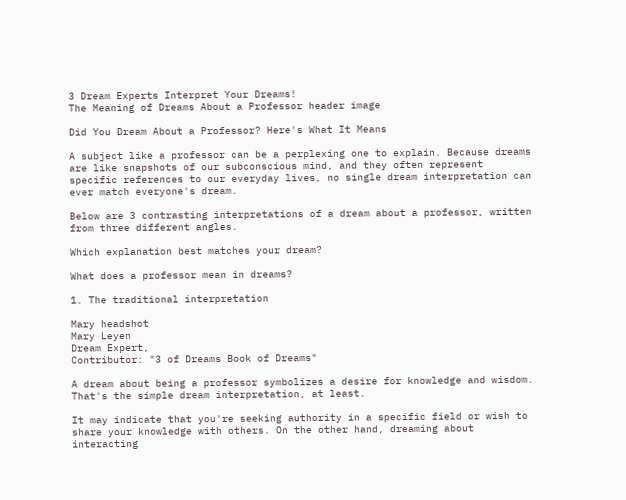3 Dream Experts Interpret Your Dreams!
The Meaning of Dreams About a Professor header image

Did You Dream About a Professor? Here's What It Means

A subject like a professor can be a perplexing one to explain. Because dreams are like snapshots of our subconscious mind, and they often represent specific references to our everyday lives, no single dream interpretation can ever match everyone's dream.

Below are 3 contrasting interpretations of a dream about a professor, written from three different angles.

Which explanation best matches your dream?

What does a professor mean in dreams?

1. The traditional interpretation

Mary headshot
Mary Leyen
Dream Expert,
Contributor: "3 of Dreams Book of Dreams"

A dream about being a professor symbolizes a desire for knowledge and wisdom. That's the simple dream interpretation, at least.

It may indicate that you're seeking authority in a specific field or wish to share your knowledge with others. On the other hand, dreaming about interacting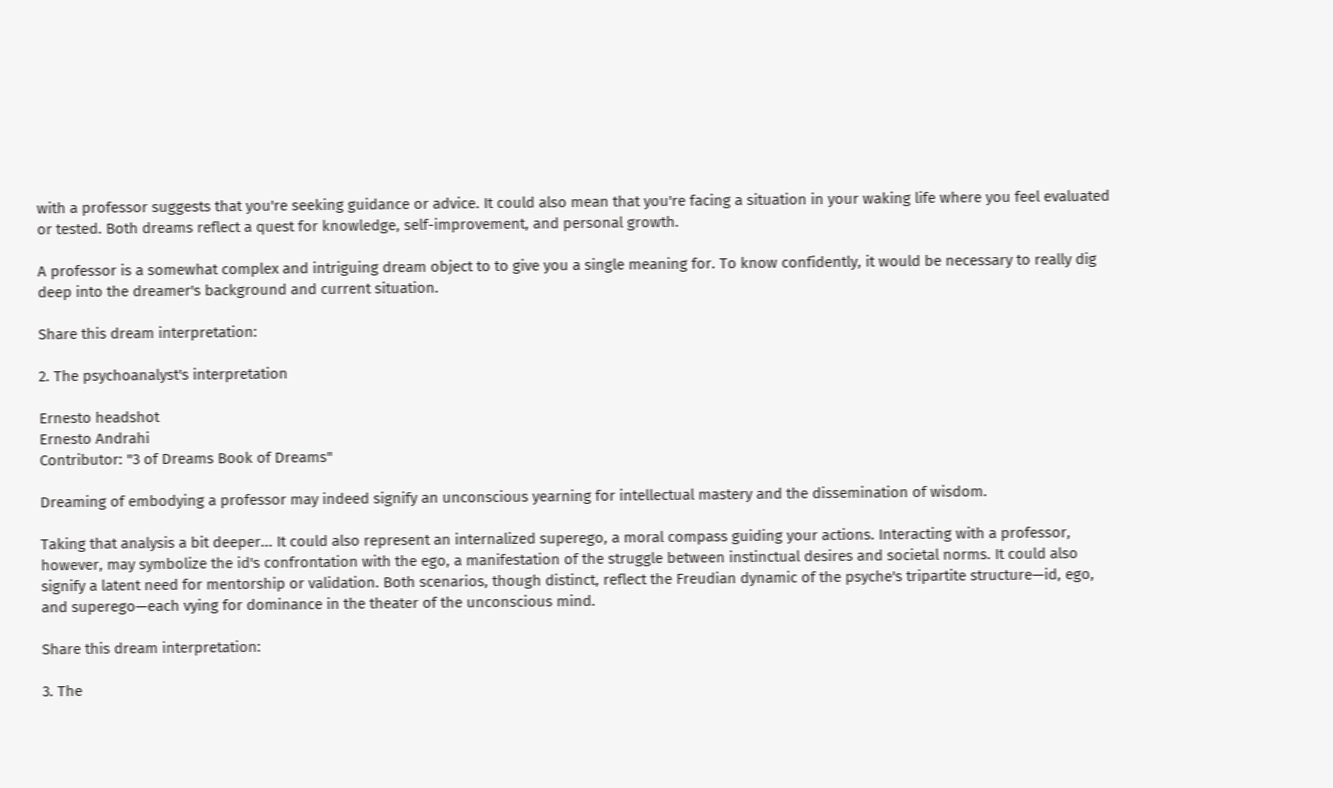with a professor suggests that you're seeking guidance or advice. It could also mean that you're facing a situation in your waking life where you feel evaluated or tested. Both dreams reflect a quest for knowledge, self-improvement, and personal growth.

A professor is a somewhat complex and intriguing dream object to to give you a single meaning for. To know confidently, it would be necessary to really dig deep into the dreamer's background and current situation.

Share this dream interpretation:

2. The psychoanalyst's interpretation

Ernesto headshot
Ernesto Andrahi
Contributor: "3 of Dreams Book of Dreams"

Dreaming of embodying a professor may indeed signify an unconscious yearning for intellectual mastery and the dissemination of wisdom.

Taking that analysis a bit deeper... It could also represent an internalized superego, a moral compass guiding your actions. Interacting with a professor, however, may symbolize the id's confrontation with the ego, a manifestation of the struggle between instinctual desires and societal norms. It could also signify a latent need for mentorship or validation. Both scenarios, though distinct, reflect the Freudian dynamic of the psyche's tripartite structure—id, ego, and superego—each vying for dominance in the theater of the unconscious mind.

Share this dream interpretation:

3. The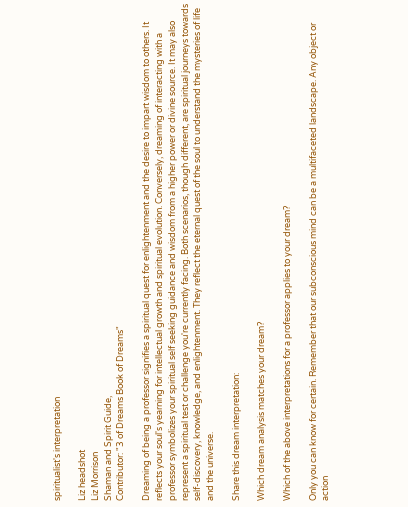spiritualist's interpretation

Liz headshot
Liz Morrison
Shaman and Spirit Guide,
Contributor: "3 of Dreams Book of Dreams"

Dreaming of being a professor signifies a spiritual quest for enlightenment and the desire to impart wisdom to others. It reflects your soul's yearning for intellectual growth and spiritual evolution. Conversely, dreaming of interacting with a professor symbolizes your spiritual self seeking guidance and wisdom from a higher power or divine source. It may also represent a spiritual test or challenge you're currently facing. Both scenarios, though different, are spiritual journeys towards self-discovery, knowledge, and enlightenment. They reflect the eternal quest of the soul to understand the mysteries of life and the universe.

Share this dream interpretation:

Which dream analysis matches your dream?

Which of the above interpretations for a professor applies to your dream?

Only you can know for certain. Remember that our subconscious mind can be a multifaceted landscape. Any object or action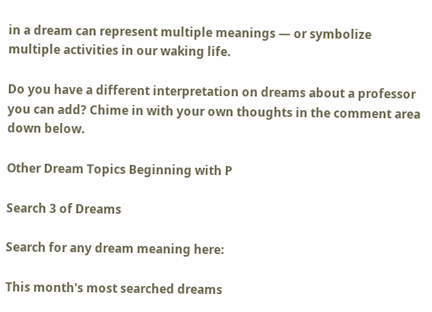in a dream can represent multiple meanings — or symbolize multiple activities in our waking life.

Do you have a different interpretation on dreams about a professor you can add? Chime in with your own thoughts in the comment area down below.

Other Dream Topics Beginning with P

Search 3 of Dreams

Search for any dream meaning here:

This month's most searched dreams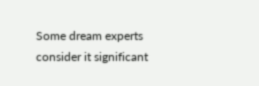Some dream experts consider it significant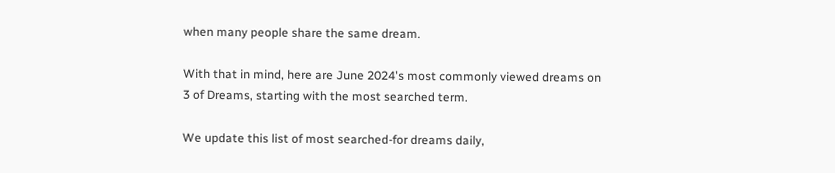when many people share the same dream.

With that in mind, here are June 2024's most commonly viewed dreams on 3 of Dreams, starting with the most searched term.

We update this list of most searched-for dreams daily,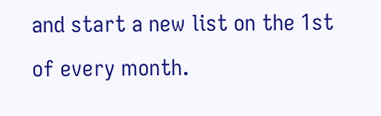and start a new list on the 1st of every month.